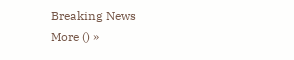Breaking News
More () »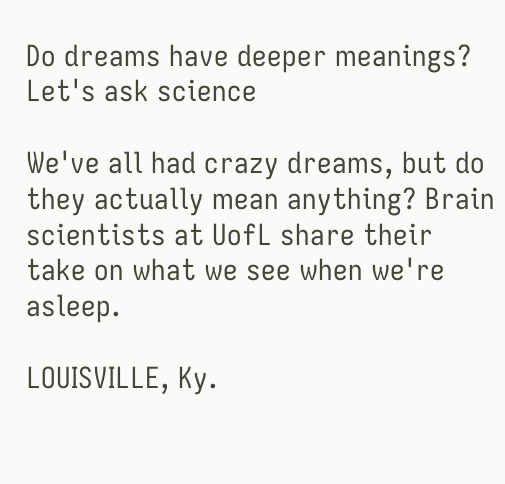Do dreams have deeper meanings? Let's ask science

We've all had crazy dreams, but do they actually mean anything? Brain scientists at UofL share their take on what we see when we're asleep.

LOUISVILLE, Ky.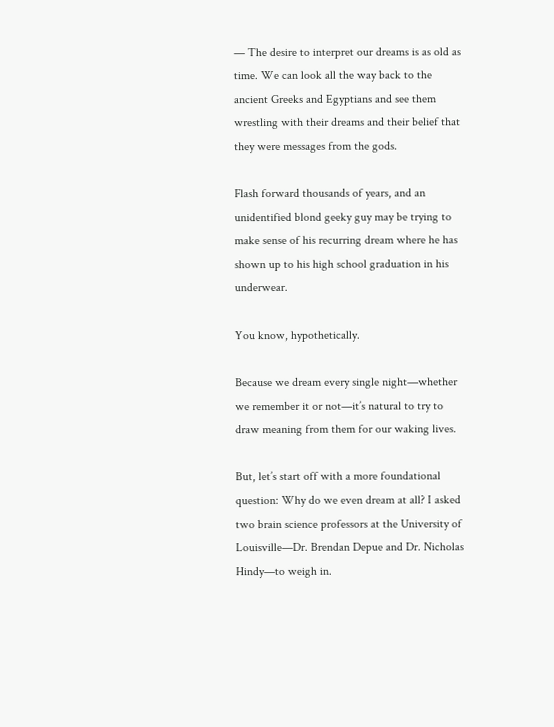— The desire to interpret our dreams is as old as time. We can look all the way back to the ancient Greeks and Egyptians and see them wrestling with their dreams and their belief that they were messages from the gods.

Flash forward thousands of years, and an unidentified blond geeky guy may be trying to make sense of his recurring dream where he has shown up to his high school graduation in his underwear.

You know, hypothetically.

Because we dream every single night—whether we remember it or not—it’s natural to try to draw meaning from them for our waking lives.

But, let’s start off with a more foundational question: Why do we even dream at all? I asked two brain science professors at the University of Louisville—Dr. Brendan Depue and Dr. Nicholas Hindy—to weigh in.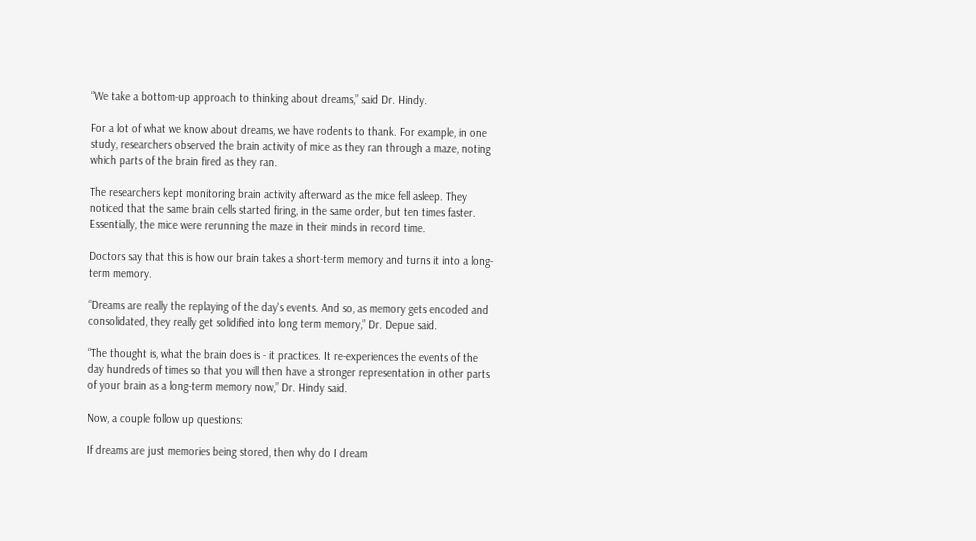“We take a bottom-up approach to thinking about dreams,” said Dr. Hindy.

For a lot of what we know about dreams, we have rodents to thank. For example, in one study, researchers observed the brain activity of mice as they ran through a maze, noting which parts of the brain fired as they ran.

The researchers kept monitoring brain activity afterward as the mice fell asleep. They noticed that the same brain cells started firing, in the same order, but ten times faster. Essentially, the mice were rerunning the maze in their minds in record time.

Doctors say that this is how our brain takes a short-term memory and turns it into a long-term memory.

“Dreams are really the replaying of the day's events. And so, as memory gets encoded and consolidated, they really get solidified into long term memory,” Dr. Depue said.

“The thought is, what the brain does is - it practices. It re-experiences the events of the day hundreds of times so that you will then have a stronger representation in other parts of your brain as a long-term memory now,” Dr. Hindy said.

Now, a couple follow up questions:

If dreams are just memories being stored, then why do I dream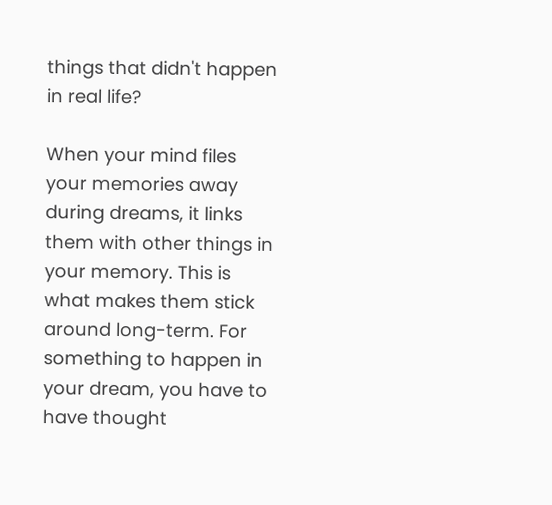things that didn't happen in real life?

When your mind files your memories away during dreams, it links them with other things in your memory. This is what makes them stick around long-term. For something to happen in your dream, you have to have thought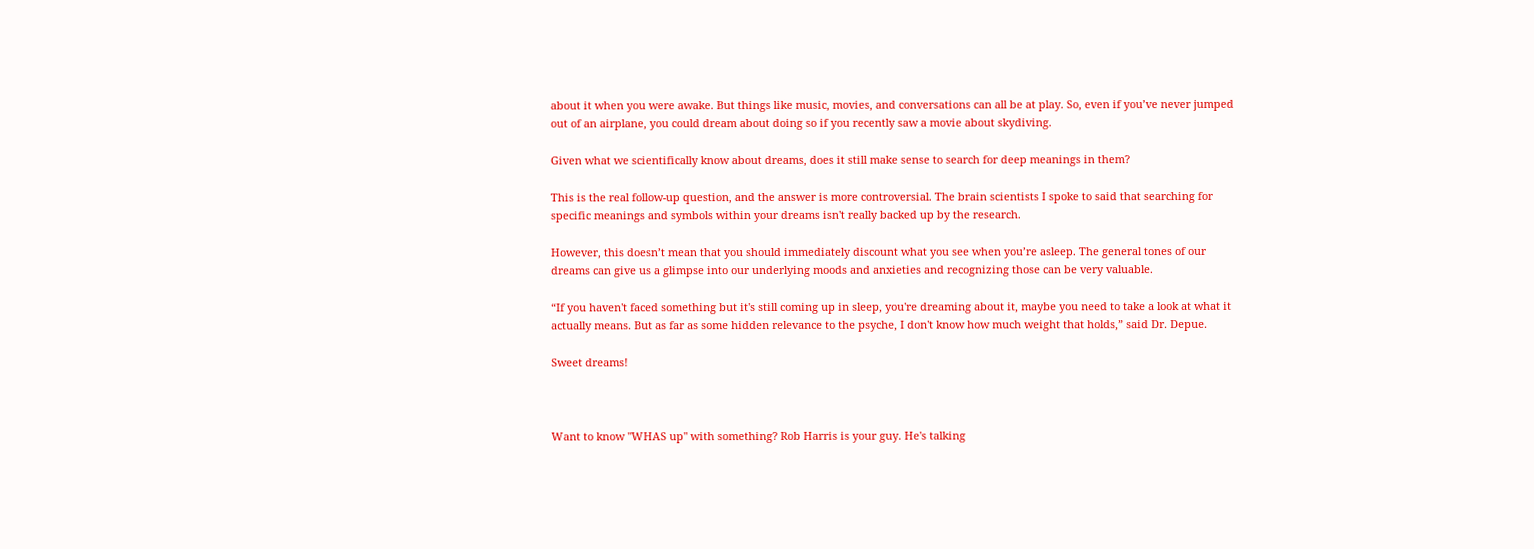about it when you were awake. But things like music, movies, and conversations can all be at play. So, even if you’ve never jumped out of an airplane, you could dream about doing so if you recently saw a movie about skydiving.

Given what we scientifically know about dreams, does it still make sense to search for deep meanings in them?

This is the real follow-up question, and the answer is more controversial. The brain scientists I spoke to said that searching for specific meanings and symbols within your dreams isn't really backed up by the research.

However, this doesn’t mean that you should immediately discount what you see when you’re asleep. The general tones of our dreams can give us a glimpse into our underlying moods and anxieties and recognizing those can be very valuable.

“If you haven't faced something but it's still coming up in sleep, you're dreaming about it, maybe you need to take a look at what it actually means. But as far as some hidden relevance to the psyche, I don't know how much weight that holds,” said Dr. Depue.

Sweet dreams!



Want to know "WHAS up" with something? Rob Harris is your guy. He's talking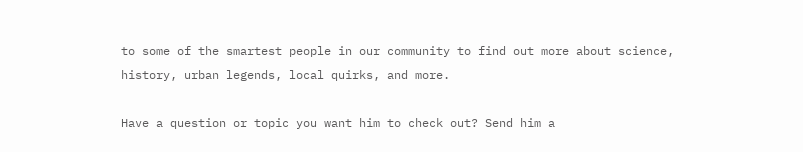to some of the smartest people in our community to find out more about science, history, urban legends, local quirks, and more.

Have a question or topic you want him to check out? Send him a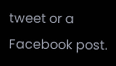tweet or a Facebook post.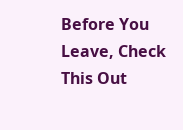Before You Leave, Check This Out